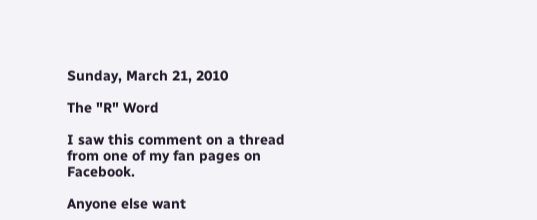Sunday, March 21, 2010

The "R" Word

I saw this comment on a thread from one of my fan pages on Facebook.

Anyone else want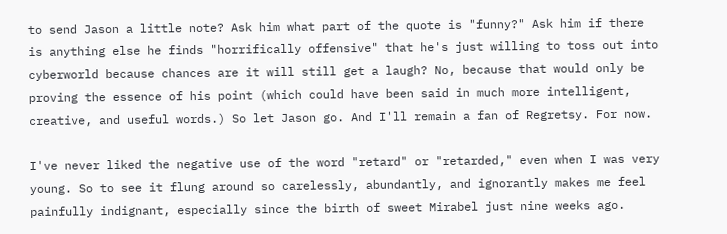to send Jason a little note? Ask him what part of the quote is "funny?" Ask him if there is anything else he finds "horrifically offensive" that he's just willing to toss out into cyberworld because chances are it will still get a laugh? No, because that would only be proving the essence of his point (which could have been said in much more intelligent, creative, and useful words.) So let Jason go. And I'll remain a fan of Regretsy. For now.

I've never liked the negative use of the word "retard" or "retarded," even when I was very young. So to see it flung around so carelessly, abundantly, and ignorantly makes me feel painfully indignant, especially since the birth of sweet Mirabel just nine weeks ago.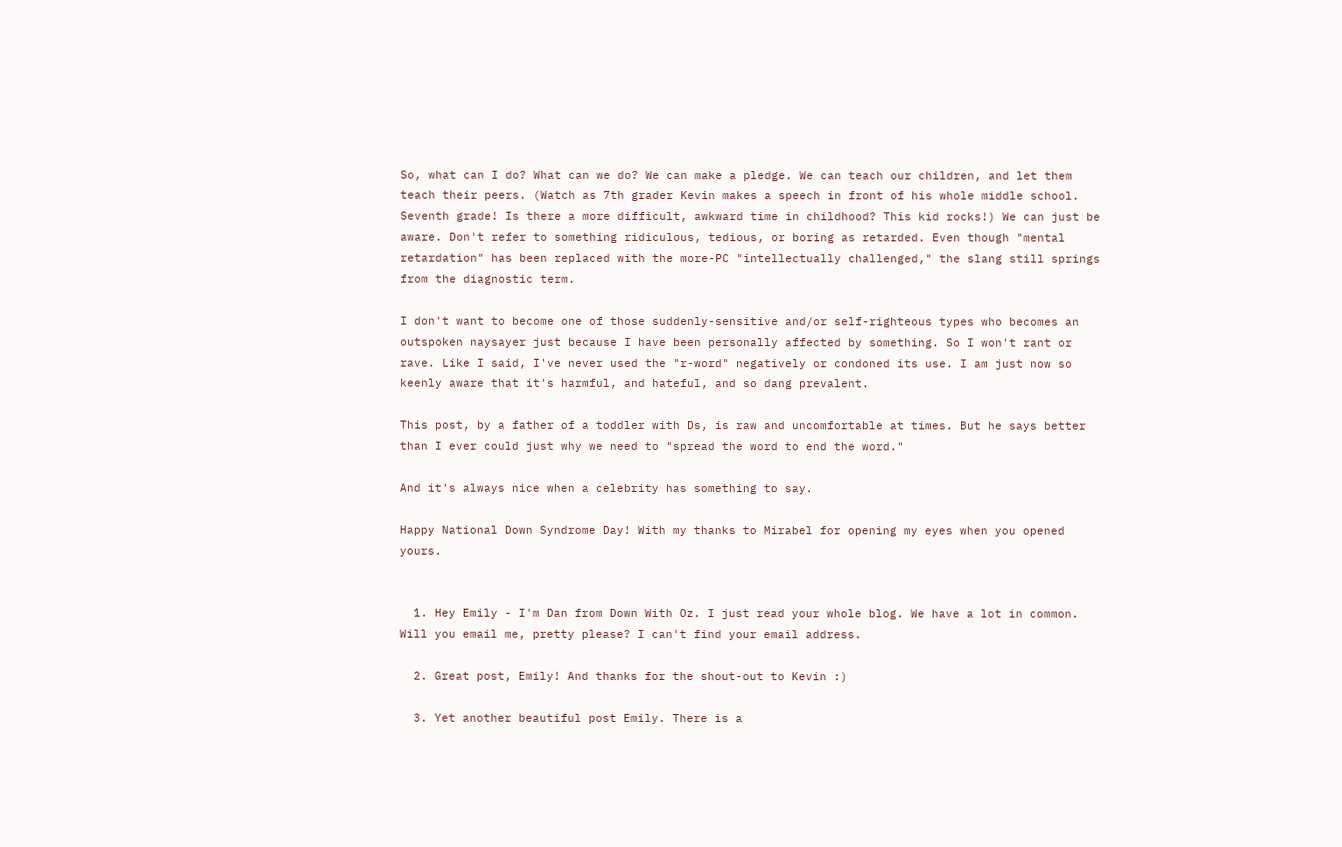So, what can I do? What can we do? We can make a pledge. We can teach our children, and let them teach their peers. (Watch as 7th grader Kevin makes a speech in front of his whole middle school. Seventh grade! Is there a more difficult, awkward time in childhood? This kid rocks!) We can just be aware. Don't refer to something ridiculous, tedious, or boring as retarded. Even though "mental retardation" has been replaced with the more-PC "intellectually challenged," the slang still springs from the diagnostic term.

I don't want to become one of those suddenly-sensitive and/or self-righteous types who becomes an outspoken naysayer just because I have been personally affected by something. So I won't rant or rave. Like I said, I've never used the "r-word" negatively or condoned its use. I am just now so keenly aware that it's harmful, and hateful, and so dang prevalent.

This post, by a father of a toddler with Ds, is raw and uncomfortable at times. But he says better than I ever could just why we need to "spread the word to end the word."

And it's always nice when a celebrity has something to say.

Happy National Down Syndrome Day! With my thanks to Mirabel for opening my eyes when you opened yours.


  1. Hey Emily - I'm Dan from Down With Oz. I just read your whole blog. We have a lot in common. Will you email me, pretty please? I can't find your email address.

  2. Great post, Emily! And thanks for the shout-out to Kevin :)

  3. Yet another beautiful post Emily. There is a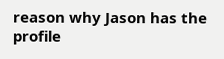reason why Jason has the profile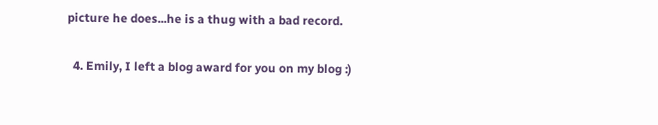picture he does...he is a thug with a bad record.

  4. Emily, I left a blog award for you on my blog :)